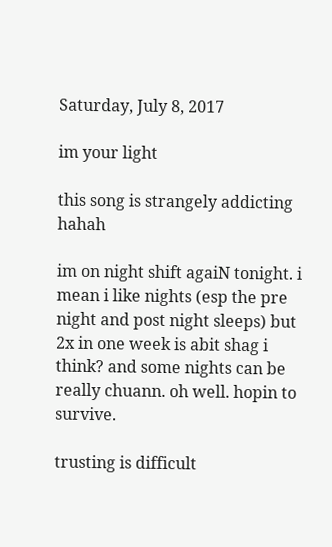Saturday, July 8, 2017

im your light

this song is strangely addicting hahah

im on night shift agaiN tonight. i mean i like nights (esp the pre night and post night sleeps) but 2x in one week is abit shag i think? and some nights can be really chuann. oh well. hopin to survive.

trusting is difficult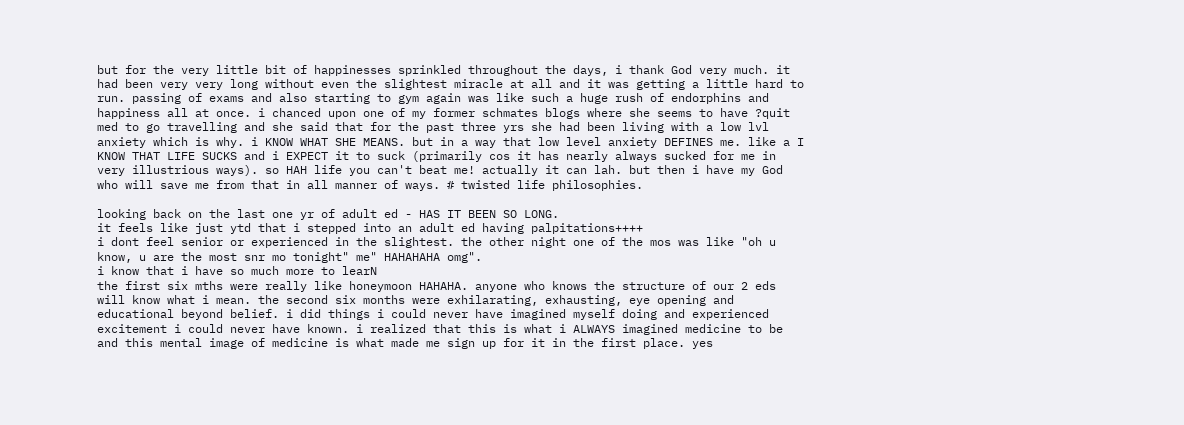but for the very little bit of happinesses sprinkled throughout the days, i thank God very much. it had been very very long without even the slightest miracle at all and it was getting a little hard to run. passing of exams and also starting to gym again was like such a huge rush of endorphins and happiness all at once. i chanced upon one of my former schmates blogs where she seems to have ?quit med to go travelling and she said that for the past three yrs she had been living with a low lvl anxiety which is why. i KNOW WHAT SHE MEANS. but in a way that low level anxiety DEFINES me. like a I KNOW THAT LIFE SUCKS and i EXPECT it to suck (primarily cos it has nearly always sucked for me in very illustrious ways). so HAH life you can't beat me! actually it can lah. but then i have my God who will save me from that in all manner of ways. # twisted life philosophies.

looking back on the last one yr of adult ed - HAS IT BEEN SO LONG.
it feels like just ytd that i stepped into an adult ed having palpitations++++
i dont feel senior or experienced in the slightest. the other night one of the mos was like "oh u know, u are the most snr mo tonight" me" HAHAHAHA omg".
i know that i have so much more to learN
the first six mths were really like honeymoon HAHAHA. anyone who knows the structure of our 2 eds will know what i mean. the second six months were exhilarating, exhausting, eye opening and educational beyond belief. i did things i could never have imagined myself doing and experienced excitement i could never have known. i realized that this is what i ALWAYS imagined medicine to be and this mental image of medicine is what made me sign up for it in the first place. yes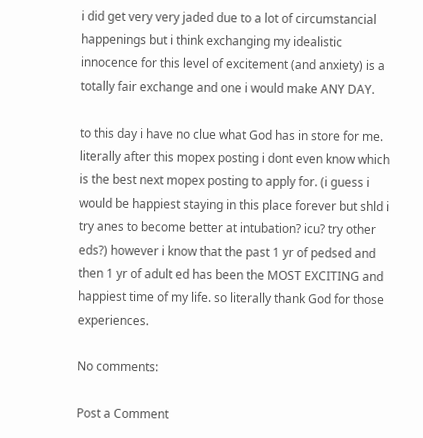i did get very very jaded due to a lot of circumstancial happenings but i think exchanging my idealistic innocence for this level of excitement (and anxiety) is a totally fair exchange and one i would make ANY DAY.

to this day i have no clue what God has in store for me. literally after this mopex posting i dont even know which is the best next mopex posting to apply for. (i guess i would be happiest staying in this place forever but shld i try anes to become better at intubation? icu? try other eds?) however i know that the past 1 yr of pedsed and then 1 yr of adult ed has been the MOST EXCITING and happiest time of my life. so literally thank God for those experiences.

No comments:

Post a Comment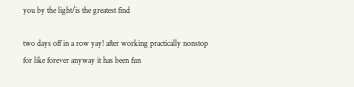you by the light/is the greatest find

two days off in a row yay! after working practically nonstop for like forever anyway it has been fun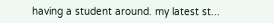having a student around. my latest st...